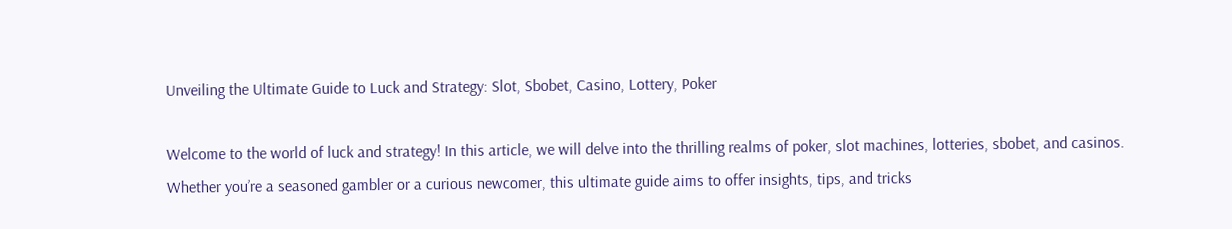Unveiling the Ultimate Guide to Luck and Strategy: Slot, Sbobet, Casino, Lottery, Poker

Welcome to the world of luck and strategy! In this article, we will delve into the thrilling realms of poker, slot machines, lotteries, sbobet, and casinos. Whether you’re a seasoned gambler or a curious newcomer, this ultimate guide aims to offer insights, tips, and tricks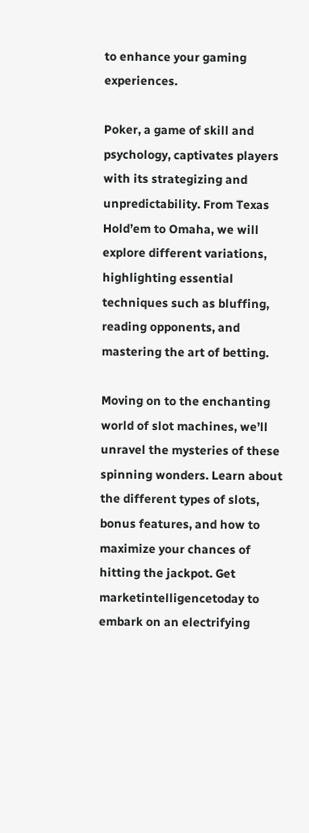to enhance your gaming experiences.

Poker, a game of skill and psychology, captivates players with its strategizing and unpredictability. From Texas Hold’em to Omaha, we will explore different variations, highlighting essential techniques such as bluffing, reading opponents, and mastering the art of betting.

Moving on to the enchanting world of slot machines, we’ll unravel the mysteries of these spinning wonders. Learn about the different types of slots, bonus features, and how to maximize your chances of hitting the jackpot. Get marketintelligencetoday to embark on an electrifying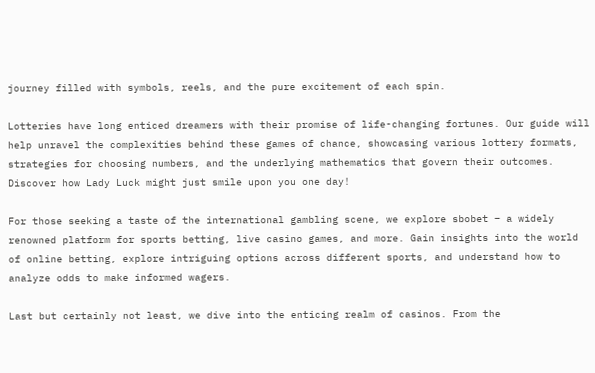journey filled with symbols, reels, and the pure excitement of each spin.

Lotteries have long enticed dreamers with their promise of life-changing fortunes. Our guide will help unravel the complexities behind these games of chance, showcasing various lottery formats, strategies for choosing numbers, and the underlying mathematics that govern their outcomes. Discover how Lady Luck might just smile upon you one day!

For those seeking a taste of the international gambling scene, we explore sbobet – a widely renowned platform for sports betting, live casino games, and more. Gain insights into the world of online betting, explore intriguing options across different sports, and understand how to analyze odds to make informed wagers.

Last but certainly not least, we dive into the enticing realm of casinos. From the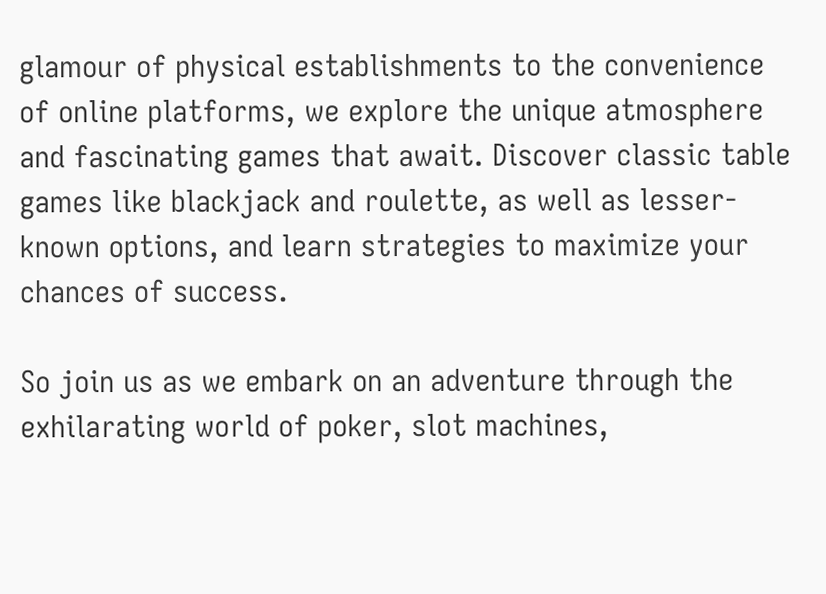glamour of physical establishments to the convenience of online platforms, we explore the unique atmosphere and fascinating games that await. Discover classic table games like blackjack and roulette, as well as lesser-known options, and learn strategies to maximize your chances of success.

So join us as we embark on an adventure through the exhilarating world of poker, slot machines,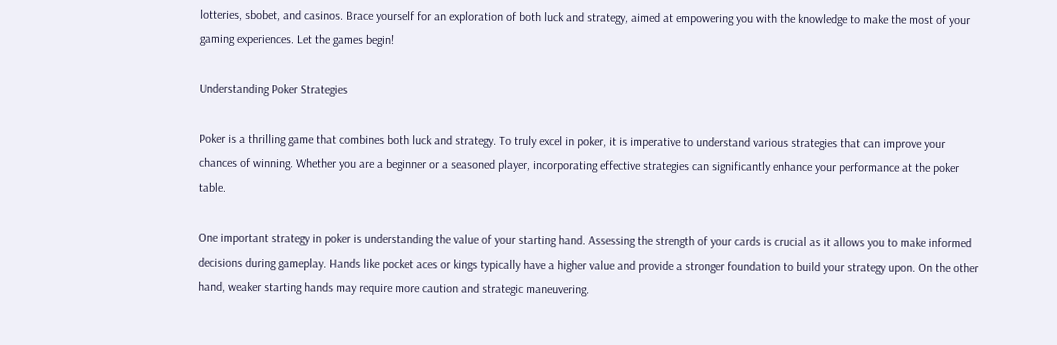lotteries, sbobet, and casinos. Brace yourself for an exploration of both luck and strategy, aimed at empowering you with the knowledge to make the most of your gaming experiences. Let the games begin!

Understanding Poker Strategies

Poker is a thrilling game that combines both luck and strategy. To truly excel in poker, it is imperative to understand various strategies that can improve your chances of winning. Whether you are a beginner or a seasoned player, incorporating effective strategies can significantly enhance your performance at the poker table.

One important strategy in poker is understanding the value of your starting hand. Assessing the strength of your cards is crucial as it allows you to make informed decisions during gameplay. Hands like pocket aces or kings typically have a higher value and provide a stronger foundation to build your strategy upon. On the other hand, weaker starting hands may require more caution and strategic maneuvering.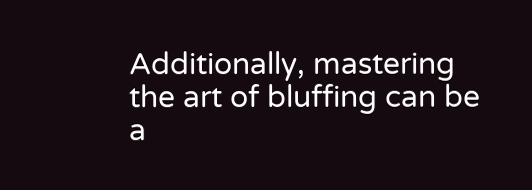Additionally, mastering the art of bluffing can be a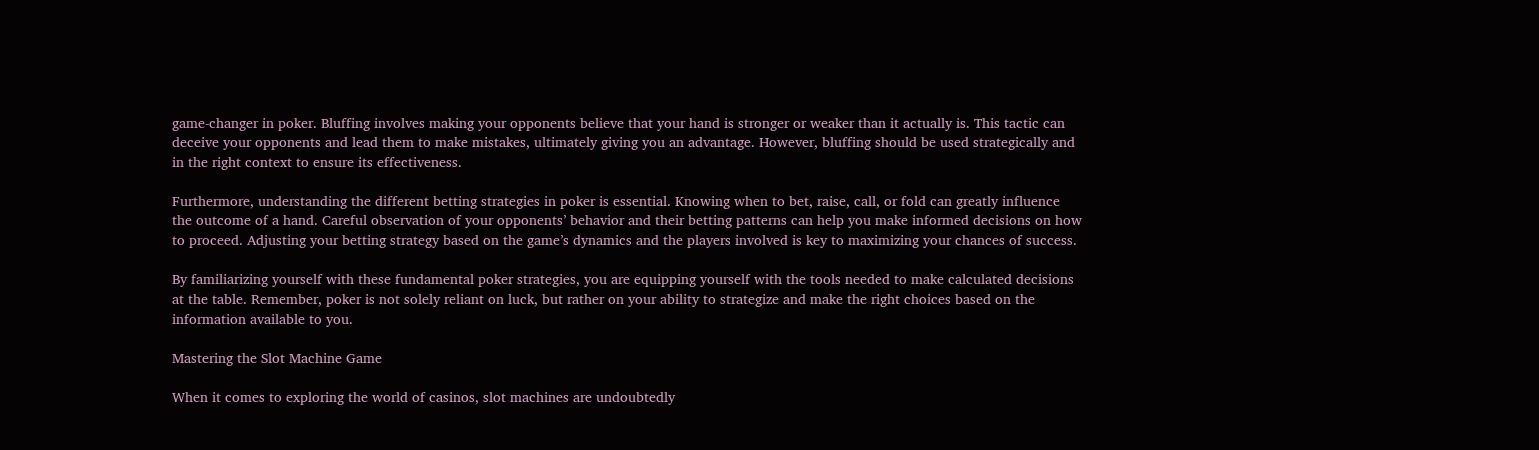game-changer in poker. Bluffing involves making your opponents believe that your hand is stronger or weaker than it actually is. This tactic can deceive your opponents and lead them to make mistakes, ultimately giving you an advantage. However, bluffing should be used strategically and in the right context to ensure its effectiveness.

Furthermore, understanding the different betting strategies in poker is essential. Knowing when to bet, raise, call, or fold can greatly influence the outcome of a hand. Careful observation of your opponents’ behavior and their betting patterns can help you make informed decisions on how to proceed. Adjusting your betting strategy based on the game’s dynamics and the players involved is key to maximizing your chances of success.

By familiarizing yourself with these fundamental poker strategies, you are equipping yourself with the tools needed to make calculated decisions at the table. Remember, poker is not solely reliant on luck, but rather on your ability to strategize and make the right choices based on the information available to you.

Mastering the Slot Machine Game

When it comes to exploring the world of casinos, slot machines are undoubtedly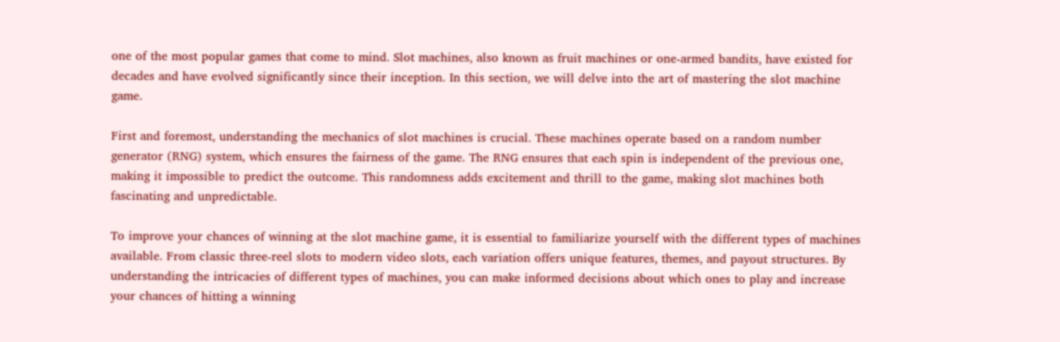one of the most popular games that come to mind. Slot machines, also known as fruit machines or one-armed bandits, have existed for decades and have evolved significantly since their inception. In this section, we will delve into the art of mastering the slot machine game.

First and foremost, understanding the mechanics of slot machines is crucial. These machines operate based on a random number generator (RNG) system, which ensures the fairness of the game. The RNG ensures that each spin is independent of the previous one, making it impossible to predict the outcome. This randomness adds excitement and thrill to the game, making slot machines both fascinating and unpredictable.

To improve your chances of winning at the slot machine game, it is essential to familiarize yourself with the different types of machines available. From classic three-reel slots to modern video slots, each variation offers unique features, themes, and payout structures. By understanding the intricacies of different types of machines, you can make informed decisions about which ones to play and increase your chances of hitting a winning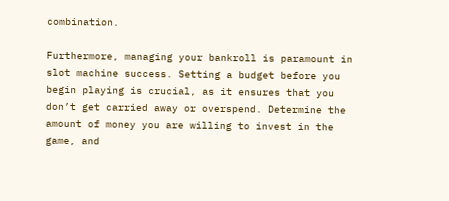combination.

Furthermore, managing your bankroll is paramount in slot machine success. Setting a budget before you begin playing is crucial, as it ensures that you don’t get carried away or overspend. Determine the amount of money you are willing to invest in the game, and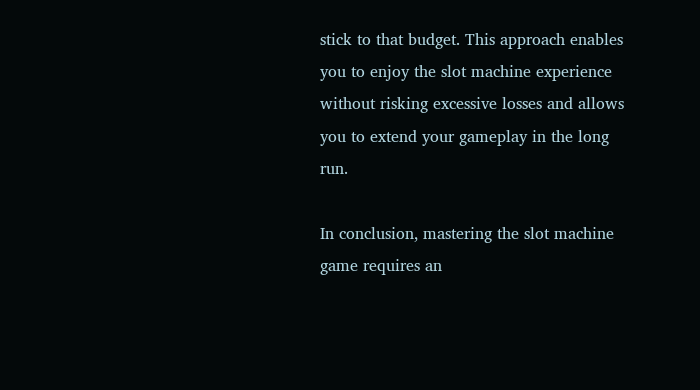stick to that budget. This approach enables you to enjoy the slot machine experience without risking excessive losses and allows you to extend your gameplay in the long run.

In conclusion, mastering the slot machine game requires an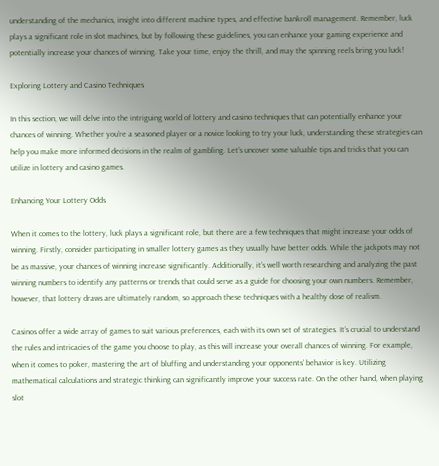understanding of the mechanics, insight into different machine types, and effective bankroll management. Remember, luck plays a significant role in slot machines, but by following these guidelines, you can enhance your gaming experience and potentially increase your chances of winning. Take your time, enjoy the thrill, and may the spinning reels bring you luck!

Exploring Lottery and Casino Techniques

In this section, we will delve into the intriguing world of lottery and casino techniques that can potentially enhance your chances of winning. Whether you’re a seasoned player or a novice looking to try your luck, understanding these strategies can help you make more informed decisions in the realm of gambling. Let’s uncover some valuable tips and tricks that you can utilize in lottery and casino games.

Enhancing Your Lottery Odds

When it comes to the lottery, luck plays a significant role, but there are a few techniques that might increase your odds of winning. Firstly, consider participating in smaller lottery games as they usually have better odds. While the jackpots may not be as massive, your chances of winning increase significantly. Additionally, it’s well worth researching and analyzing the past winning numbers to identify any patterns or trends that could serve as a guide for choosing your own numbers. Remember, however, that lottery draws are ultimately random, so approach these techniques with a healthy dose of realism.

Casinos offer a wide array of games to suit various preferences, each with its own set of strategies. It’s crucial to understand the rules and intricacies of the game you choose to play, as this will increase your overall chances of winning. For example, when it comes to poker, mastering the art of bluffing and understanding your opponents’ behavior is key. Utilizing mathematical calculations and strategic thinking can significantly improve your success rate. On the other hand, when playing slot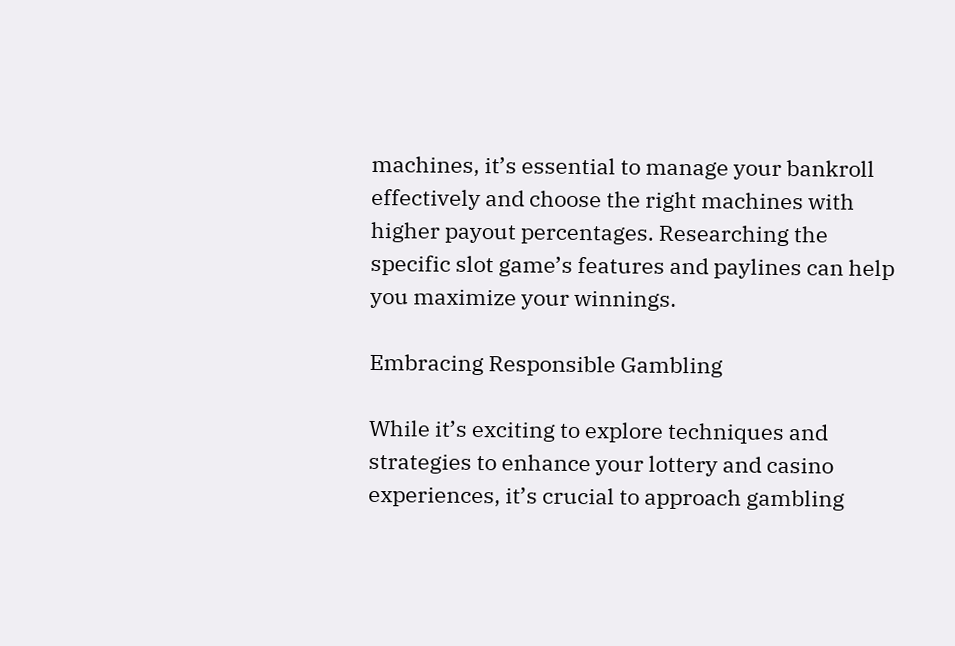machines, it’s essential to manage your bankroll effectively and choose the right machines with higher payout percentages. Researching the specific slot game’s features and paylines can help you maximize your winnings.

Embracing Responsible Gambling

While it’s exciting to explore techniques and strategies to enhance your lottery and casino experiences, it’s crucial to approach gambling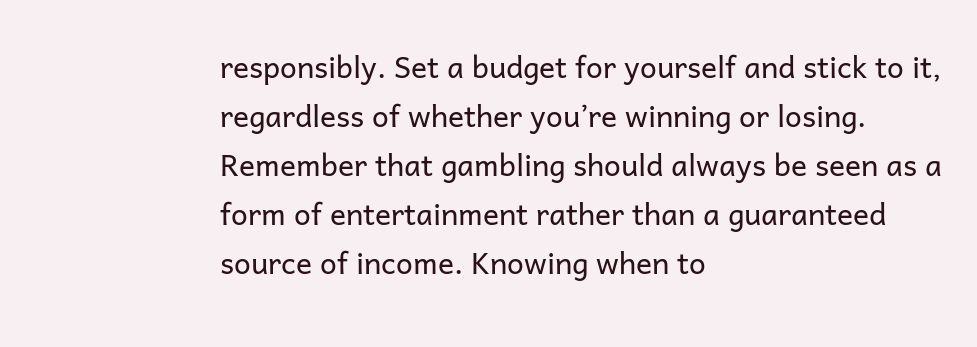responsibly. Set a budget for yourself and stick to it, regardless of whether you’re winning or losing. Remember that gambling should always be seen as a form of entertainment rather than a guaranteed source of income. Knowing when to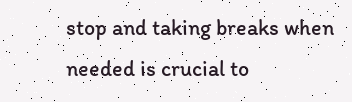stop and taking breaks when needed is crucial to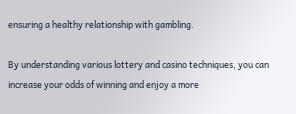ensuring a healthy relationship with gambling.

By understanding various lottery and casino techniques, you can increase your odds of winning and enjoy a more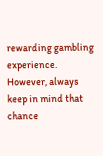rewarding gambling experience. However, always keep in mind that chance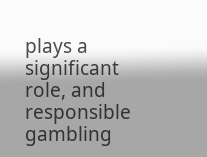plays a significant role, and responsible gambling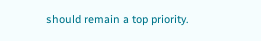should remain a top priority.